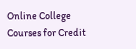Online College Courses for Credit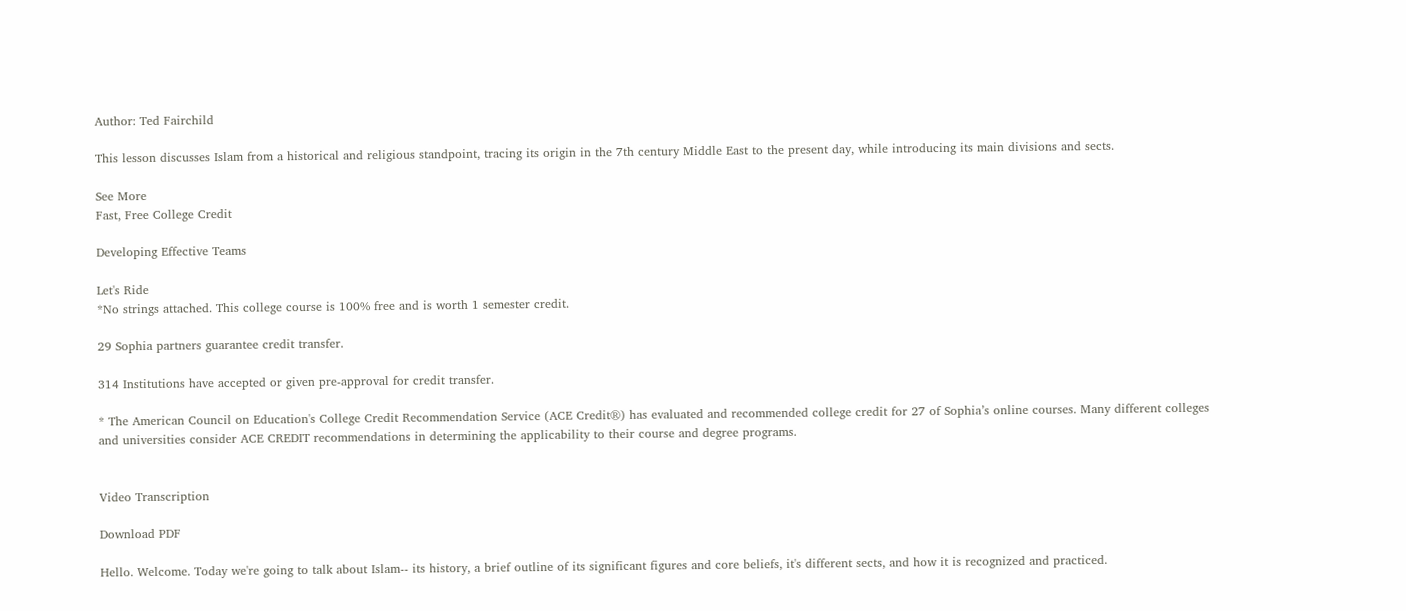Author: Ted Fairchild

This lesson discusses Islam from a historical and religious standpoint, tracing its origin in the 7th century Middle East to the present day, while introducing its main divisions and sects.

See More
Fast, Free College Credit

Developing Effective Teams

Let's Ride
*No strings attached. This college course is 100% free and is worth 1 semester credit.

29 Sophia partners guarantee credit transfer.

314 Institutions have accepted or given pre-approval for credit transfer.

* The American Council on Education's College Credit Recommendation Service (ACE Credit®) has evaluated and recommended college credit for 27 of Sophia’s online courses. Many different colleges and universities consider ACE CREDIT recommendations in determining the applicability to their course and degree programs.


Video Transcription

Download PDF

Hello. Welcome. Today we're going to talk about Islam-- its history, a brief outline of its significant figures and core beliefs, it's different sects, and how it is recognized and practiced.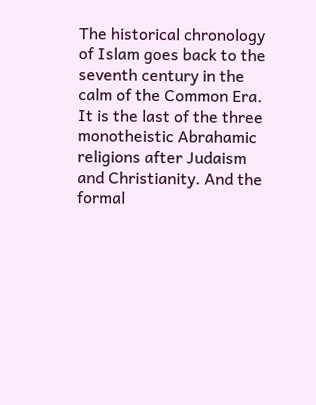The historical chronology of Islam goes back to the seventh century in the calm of the Common Era. It is the last of the three monotheistic Abrahamic religions after Judaism and Christianity. And the formal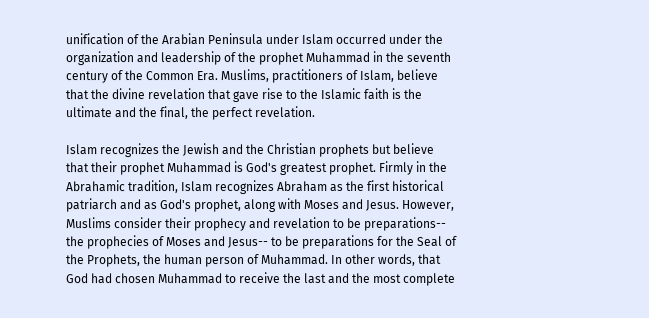unification of the Arabian Peninsula under Islam occurred under the organization and leadership of the prophet Muhammad in the seventh century of the Common Era. Muslims, practitioners of Islam, believe that the divine revelation that gave rise to the Islamic faith is the ultimate and the final, the perfect revelation.

Islam recognizes the Jewish and the Christian prophets but believe that their prophet Muhammad is God's greatest prophet. Firmly in the Abrahamic tradition, Islam recognizes Abraham as the first historical patriarch and as God's prophet, along with Moses and Jesus. However, Muslims consider their prophecy and revelation to be preparations-- the prophecies of Moses and Jesus-- to be preparations for the Seal of the Prophets, the human person of Muhammad. In other words, that God had chosen Muhammad to receive the last and the most complete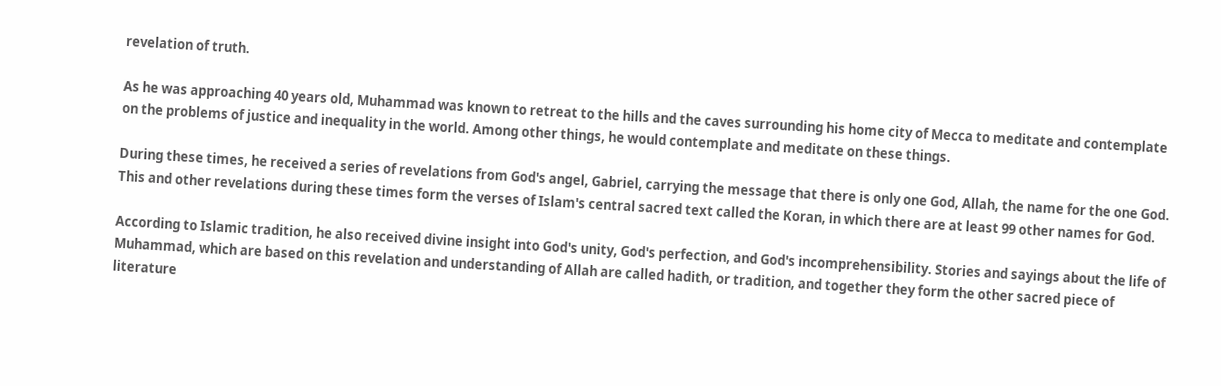revelation of truth.

As he was approaching 40 years old, Muhammad was known to retreat to the hills and the caves surrounding his home city of Mecca to meditate and contemplate on the problems of justice and inequality in the world. Among other things, he would contemplate and meditate on these things.

During these times, he received a series of revelations from God's angel, Gabriel, carrying the message that there is only one God, Allah, the name for the one God. This and other revelations during these times form the verses of Islam's central sacred text called the Koran, in which there are at least 99 other names for God.

According to Islamic tradition, he also received divine insight into God's unity, God's perfection, and God's incomprehensibility. Stories and sayings about the life of Muhammad, which are based on this revelation and understanding of Allah are called hadith, or tradition, and together they form the other sacred piece of literature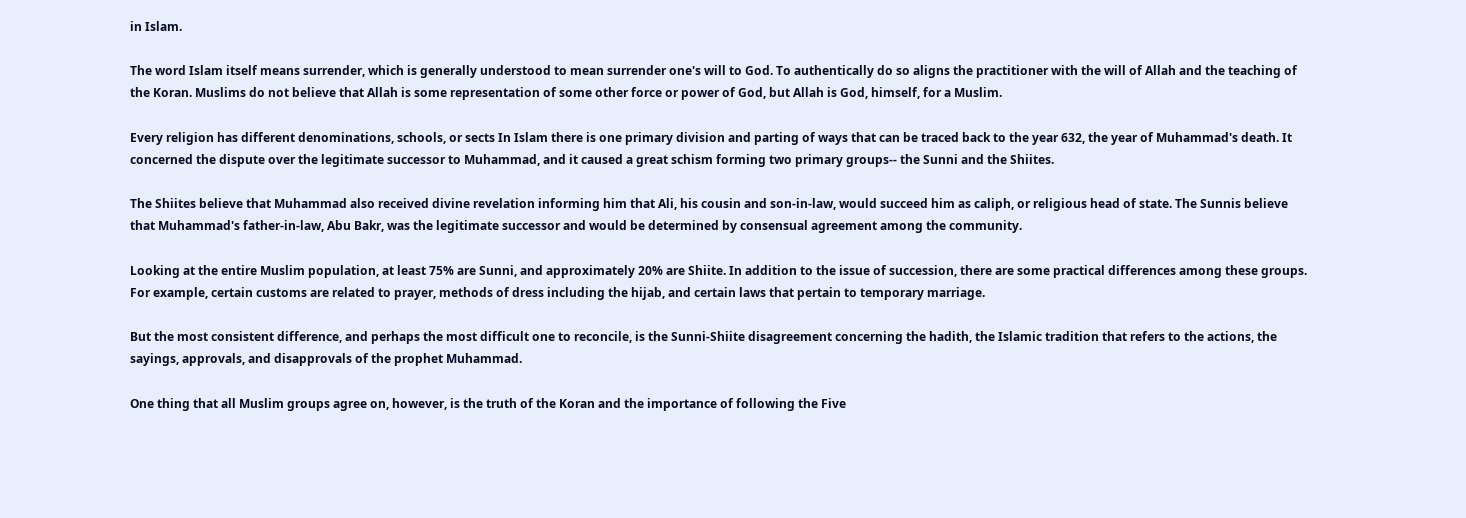in Islam.

The word Islam itself means surrender, which is generally understood to mean surrender one's will to God. To authentically do so aligns the practitioner with the will of Allah and the teaching of the Koran. Muslims do not believe that Allah is some representation of some other force or power of God, but Allah is God, himself, for a Muslim.

Every religion has different denominations, schools, or sects In Islam there is one primary division and parting of ways that can be traced back to the year 632, the year of Muhammad's death. It concerned the dispute over the legitimate successor to Muhammad, and it caused a great schism forming two primary groups-- the Sunni and the Shiites.

The Shiites believe that Muhammad also received divine revelation informing him that Ali, his cousin and son-in-law, would succeed him as caliph, or religious head of state. The Sunnis believe that Muhammad's father-in-law, Abu Bakr, was the legitimate successor and would be determined by consensual agreement among the community.

Looking at the entire Muslim population, at least 75% are Sunni, and approximately 20% are Shiite. In addition to the issue of succession, there are some practical differences among these groups. For example, certain customs are related to prayer, methods of dress including the hijab, and certain laws that pertain to temporary marriage.

But the most consistent difference, and perhaps the most difficult one to reconcile, is the Sunni-Shiite disagreement concerning the hadith, the Islamic tradition that refers to the actions, the sayings, approvals, and disapprovals of the prophet Muhammad.

One thing that all Muslim groups agree on, however, is the truth of the Koran and the importance of following the Five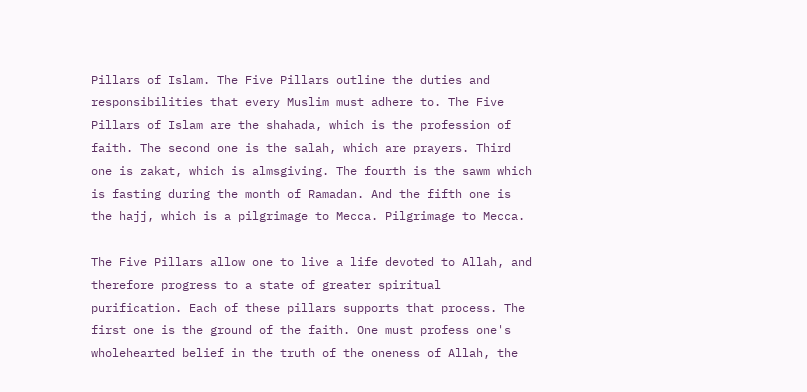Pillars of Islam. The Five Pillars outline the duties and responsibilities that every Muslim must adhere to. The Five Pillars of Islam are the shahada, which is the profession of faith. The second one is the salah, which are prayers. Third one is zakat, which is almsgiving. The fourth is the sawm which is fasting during the month of Ramadan. And the fifth one is the hajj, which is a pilgrimage to Mecca. Pilgrimage to Mecca.

The Five Pillars allow one to live a life devoted to Allah, and therefore progress to a state of greater spiritual purification. Each of these pillars supports that process. The first one is the ground of the faith. One must profess one's wholehearted belief in the truth of the oneness of Allah, the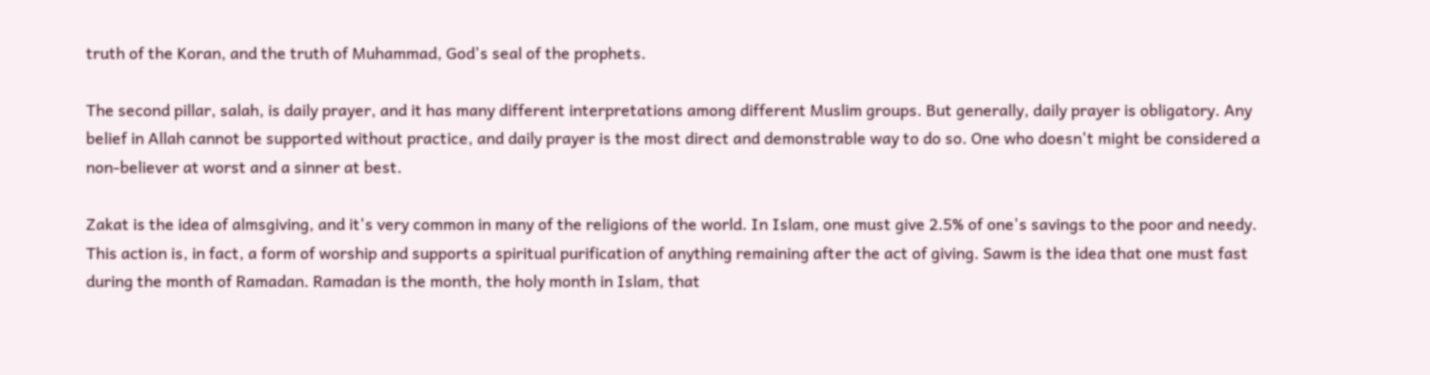truth of the Koran, and the truth of Muhammad, God's seal of the prophets.

The second pillar, salah, is daily prayer, and it has many different interpretations among different Muslim groups. But generally, daily prayer is obligatory. Any belief in Allah cannot be supported without practice, and daily prayer is the most direct and demonstrable way to do so. One who doesn't might be considered a non-believer at worst and a sinner at best.

Zakat is the idea of almsgiving, and it's very common in many of the religions of the world. In Islam, one must give 2.5% of one's savings to the poor and needy. This action is, in fact, a form of worship and supports a spiritual purification of anything remaining after the act of giving. Sawm is the idea that one must fast during the month of Ramadan. Ramadan is the month, the holy month in Islam, that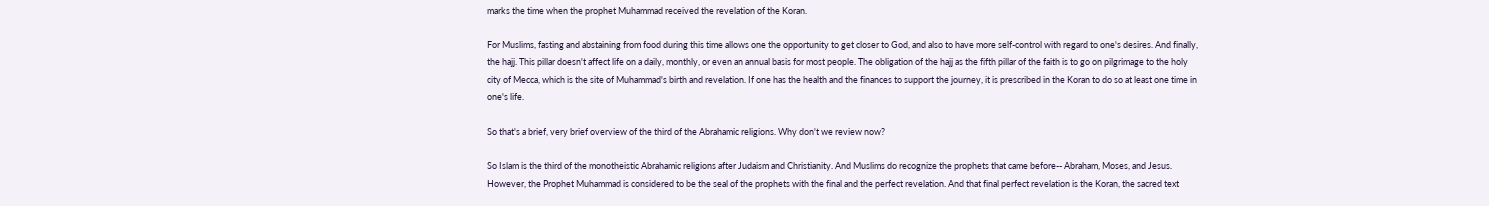marks the time when the prophet Muhammad received the revelation of the Koran.

For Muslims, fasting and abstaining from food during this time allows one the opportunity to get closer to God, and also to have more self-control with regard to one's desires. And finally, the hajj. This pillar doesn't affect life on a daily, monthly, or even an annual basis for most people. The obligation of the hajj as the fifth pillar of the faith is to go on pilgrimage to the holy city of Mecca, which is the site of Muhammad's birth and revelation. If one has the health and the finances to support the journey, it is prescribed in the Koran to do so at least one time in one's life.

So that's a brief, very brief overview of the third of the Abrahamic religions. Why don't we review now?

So Islam is the third of the monotheistic Abrahamic religions after Judaism and Christianity. And Muslims do recognize the prophets that came before-- Abraham, Moses, and Jesus. However, the Prophet Muhammad is considered to be the seal of the prophets with the final and the perfect revelation. And that final perfect revelation is the Koran, the sacred text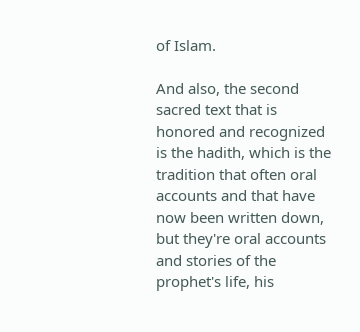of Islam.

And also, the second sacred text that is honored and recognized is the hadith, which is the tradition that often oral accounts and that have now been written down, but they're oral accounts and stories of the prophet's life, his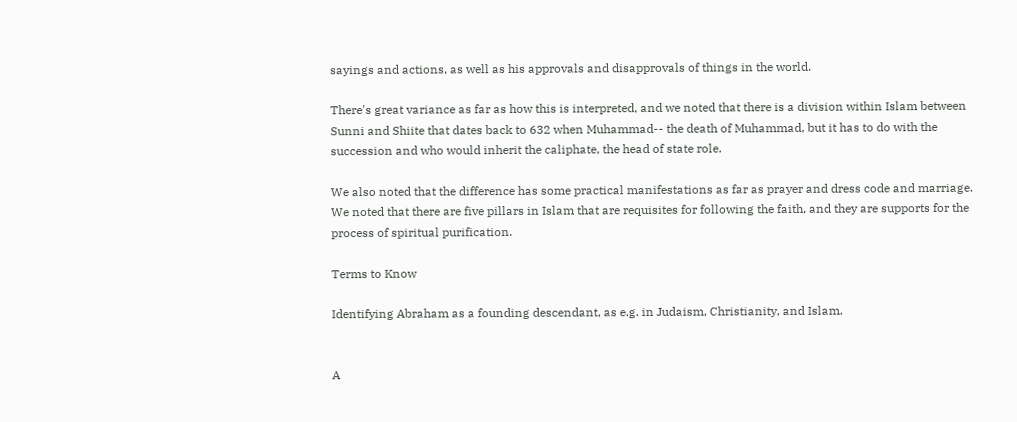sayings and actions, as well as his approvals and disapprovals of things in the world.

There's great variance as far as how this is interpreted, and we noted that there is a division within Islam between Sunni and Shiite that dates back to 632 when Muhammad-- the death of Muhammad, but it has to do with the succession and who would inherit the caliphate, the head of state role.

We also noted that the difference has some practical manifestations as far as prayer and dress code and marriage. We noted that there are five pillars in Islam that are requisites for following the faith, and they are supports for the process of spiritual purification.

Terms to Know

Identifying Abraham as a founding descendant, as e.g. in Judaism, Christianity, and Islam.


A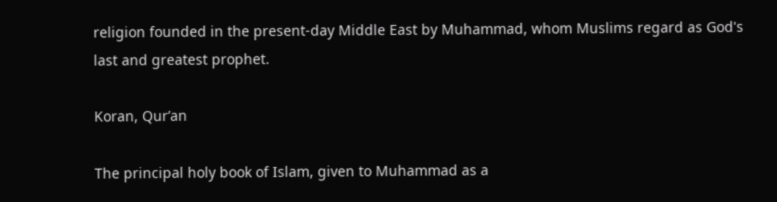religion founded in the present-day Middle East by Muhammad, whom Muslims regard as God's last and greatest prophet.

Koran, Qur’an

The principal holy book of Islam, given to Muhammad as a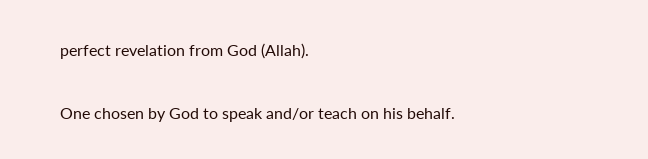perfect revelation from God (Allah).


One chosen by God to speak and/or teach on his behalf.